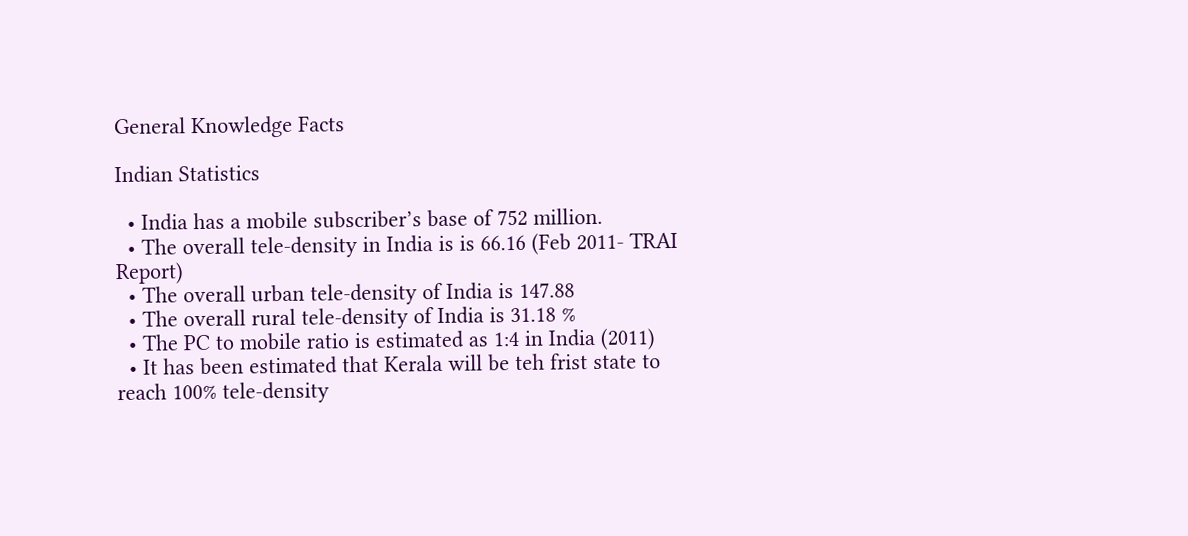General Knowledge Facts

Indian Statistics

  • India has a mobile subscriber’s base of 752 million.
  • The overall tele-density in India is is 66.16 (Feb 2011- TRAI Report)
  • The overall urban tele-density of India is 147.88
  • The overall rural tele-density of India is 31.18 %
  • The PC to mobile ratio is estimated as 1:4 in India (2011)
  • It has been estimated that Kerala will be teh frist state to reach 100% tele-density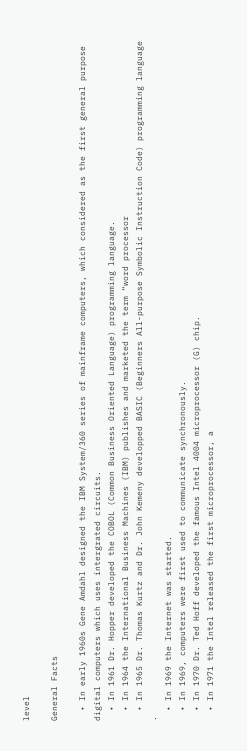level

General Facts

  • In early 1960s Gene Amdahl designed the IBM System/360 series of mainframe computers, which considered as the first general purpose digital computers which uses intergrated circuits.
  • In 1961 Dr. Hopper developed the COBOL (Common Business Oriented Language) programming language.
  • In 1964 the International Business Machines (IBM) publishes and marketed the term “word processor
  • In 1965 Dr. Thomas Kurtz and Dr. John Kemeny developped BASIC (Beginners All-purpose Symbolic Instruction Code) programming language .
  • In 1969 the Internet was started.
  • In 1969, computers were first used to communicate synchronously.
  • In 1970 Dr. Ted Hoff developed the famous Intel 4004 microprocessor (G) chip.
  • In 1971 the Intel released the first microprocessor, a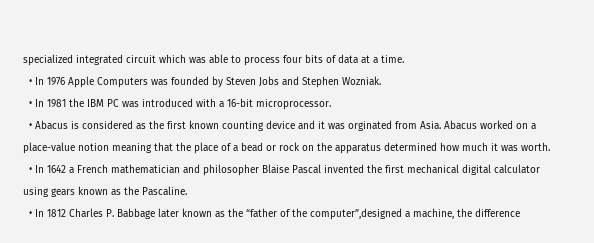specialized integrated circuit which was able to process four bits of data at a time.
  • In 1976 Apple Computers was founded by Steven Jobs and Stephen Wozniak.
  • In 1981 the IBM PC was introduced with a 16-bit microprocessor.
  • Abacus is considered as the first known counting device and it was orginated from Asia. Abacus worked on a place-value notion meaning that the place of a bead or rock on the apparatus determined how much it was worth.
  • In 1642 a French mathematician and philosopher Blaise Pascal invented the first mechanical digital calculator using gears known as the Pascaline.
  • In 1812 Charles P. Babbage later known as the “father of the computer”,designed a machine, the difference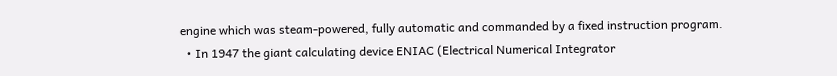engine which was steam-powered, fully automatic and commanded by a fixed instruction program.
  • In 1947 the giant calculating device ENIAC (Electrical Numerical Integrator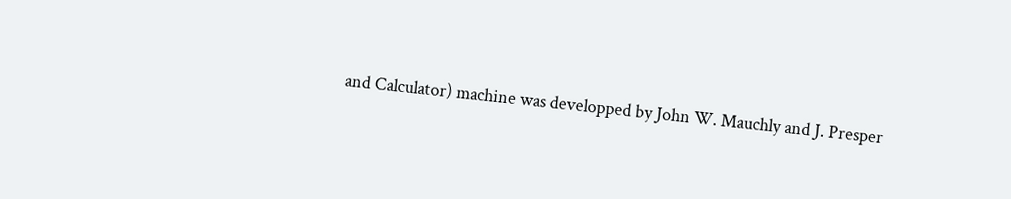and Calculator) machine was developped by John W. Mauchly and J. Presper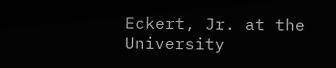Eckert, Jr. at the University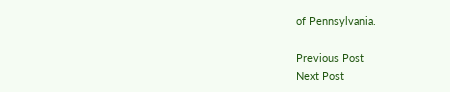of Pennsylvania.

Previous Post
Next Post